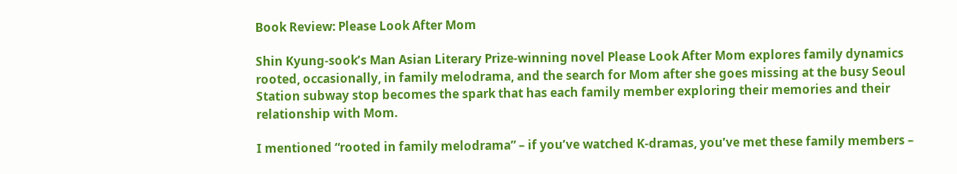Book Review: Please Look After Mom

Shin Kyung-sook’s Man Asian Literary Prize-winning novel Please Look After Mom explores family dynamics rooted, occasionally, in family melodrama, and the search for Mom after she goes missing at the busy Seoul Station subway stop becomes the spark that has each family member exploring their memories and their relationship with Mom.

I mentioned “rooted in family melodrama” – if you’ve watched K-dramas, you’ve met these family members –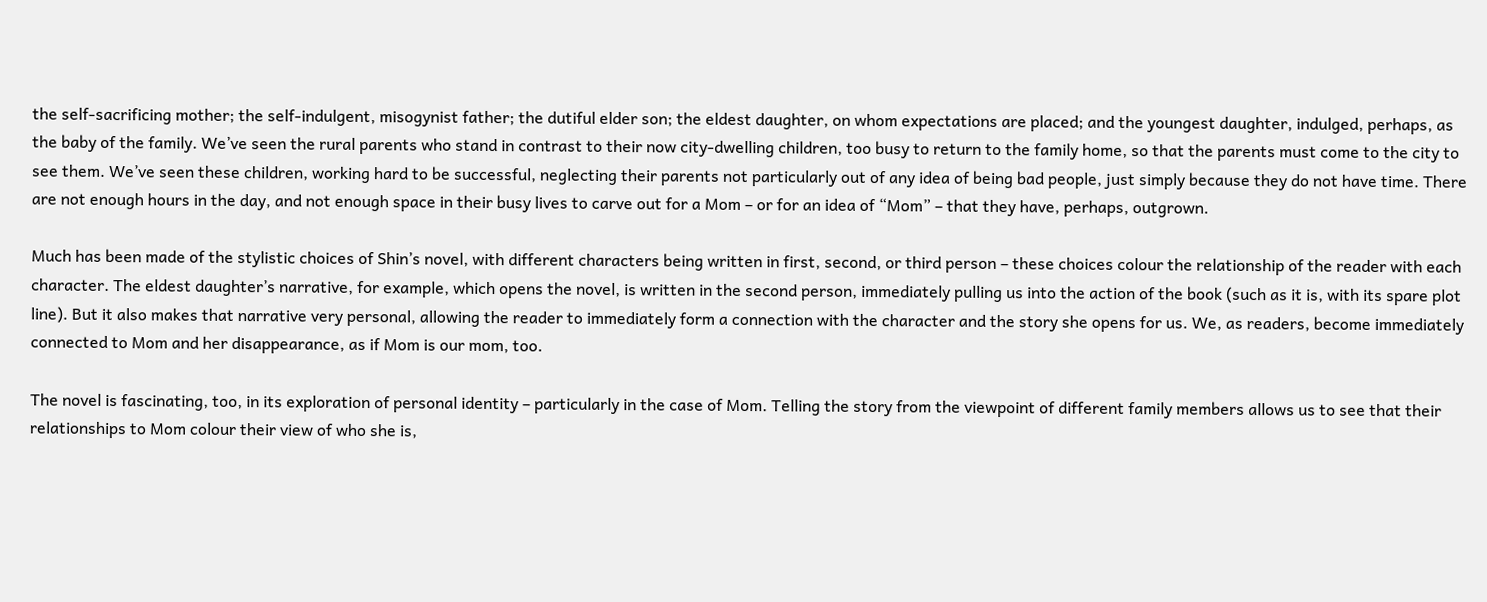the self-sacrificing mother; the self-indulgent, misogynist father; the dutiful elder son; the eldest daughter, on whom expectations are placed; and the youngest daughter, indulged, perhaps, as the baby of the family. We’ve seen the rural parents who stand in contrast to their now city-dwelling children, too busy to return to the family home, so that the parents must come to the city to see them. We’ve seen these children, working hard to be successful, neglecting their parents not particularly out of any idea of being bad people, just simply because they do not have time. There are not enough hours in the day, and not enough space in their busy lives to carve out for a Mom – or for an idea of “Mom” – that they have, perhaps, outgrown.

Much has been made of the stylistic choices of Shin’s novel, with different characters being written in first, second, or third person – these choices colour the relationship of the reader with each character. The eldest daughter’s narrative, for example, which opens the novel, is written in the second person, immediately pulling us into the action of the book (such as it is, with its spare plot line). But it also makes that narrative very personal, allowing the reader to immediately form a connection with the character and the story she opens for us. We, as readers, become immediately connected to Mom and her disappearance, as if Mom is our mom, too.

The novel is fascinating, too, in its exploration of personal identity – particularly in the case of Mom. Telling the story from the viewpoint of different family members allows us to see that their relationships to Mom colour their view of who she is,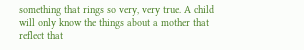something that rings so very, very true. A child will only know the things about a mother that reflect that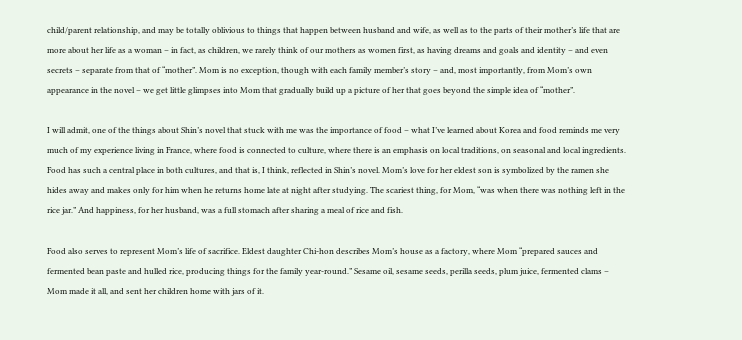child/parent relationship, and may be totally oblivious to things that happen between husband and wife, as well as to the parts of their mother’s life that are more about her life as a woman – in fact, as children, we rarely think of our mothers as women first, as having dreams and goals and identity – and even secrets – separate from that of “mother”. Mom is no exception, though with each family member’s story – and, most importantly, from Mom’s own appearance in the novel – we get little glimpses into Mom that gradually build up a picture of her that goes beyond the simple idea of “mother”.

I will admit, one of the things about Shin’s novel that stuck with me was the importance of food – what I’ve learned about Korea and food reminds me very much of my experience living in France, where food is connected to culture, where there is an emphasis on local traditions, on seasonal and local ingredients. Food has such a central place in both cultures, and that is, I think, reflected in Shin’s novel. Mom’s love for her eldest son is symbolized by the ramen she hides away and makes only for him when he returns home late at night after studying. The scariest thing, for Mom, “was when there was nothing left in the rice jar.” And happiness, for her husband, was a full stomach after sharing a meal of rice and fish.

Food also serves to represent Mom’s life of sacrifice. Eldest daughter Chi-hon describes Mom’s house as a factory, where Mom “prepared sauces and fermented bean paste and hulled rice, producing things for the family year-round.” Sesame oil, sesame seeds, perilla seeds, plum juice, fermented clams – Mom made it all, and sent her children home with jars of it.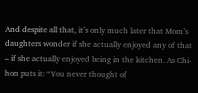And despite all that, it’s only much later that Mom’s daughters wonder if she actually enjoyed any of that – if she actually enjoyed being in the kitchen. As Chi-hon puts it: “You never thought of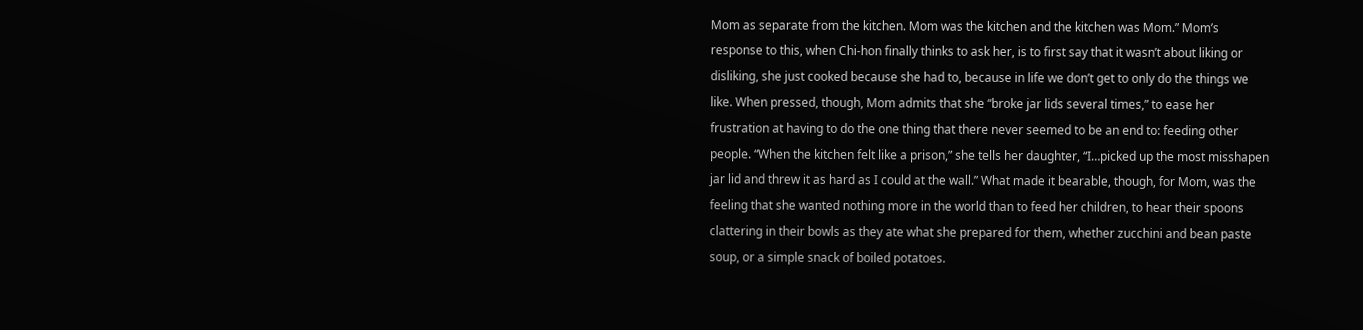Mom as separate from the kitchen. Mom was the kitchen and the kitchen was Mom.” Mom’s response to this, when Chi-hon finally thinks to ask her, is to first say that it wasn’t about liking or disliking, she just cooked because she had to, because in life we don’t get to only do the things we like. When pressed, though, Mom admits that she “broke jar lids several times,” to ease her frustration at having to do the one thing that there never seemed to be an end to: feeding other people. “When the kitchen felt like a prison,” she tells her daughter, “I…picked up the most misshapen jar lid and threw it as hard as I could at the wall.” What made it bearable, though, for Mom, was the feeling that she wanted nothing more in the world than to feed her children, to hear their spoons clattering in their bowls as they ate what she prepared for them, whether zucchini and bean paste soup, or a simple snack of boiled potatoes.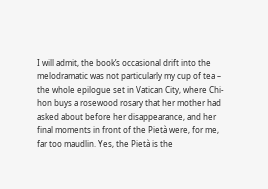I will admit, the book’s occasional drift into the melodramatic was not particularly my cup of tea – the whole epilogue set in Vatican City, where Chi-hon buys a rosewood rosary that her mother had asked about before her disappearance, and her final moments in front of the Pietà were, for me, far too maudlin. Yes, the Pietà is the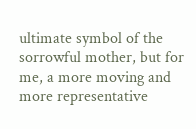ultimate symbol of the sorrowful mother, but for me, a more moving and more representative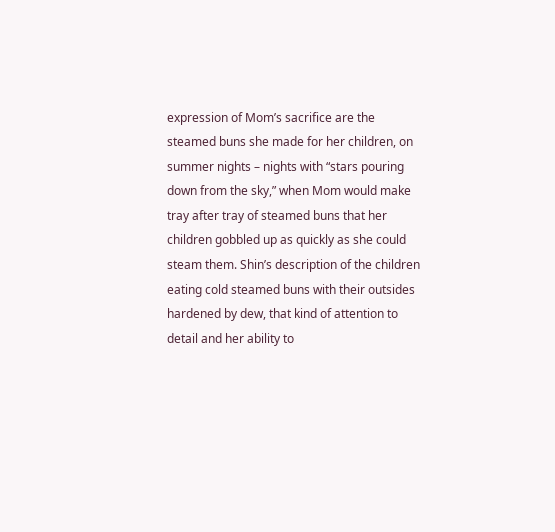expression of Mom’s sacrifice are the steamed buns she made for her children, on summer nights – nights with “stars pouring down from the sky,” when Mom would make tray after tray of steamed buns that her children gobbled up as quickly as she could steam them. Shin’s description of the children eating cold steamed buns with their outsides hardened by dew, that kind of attention to detail and her ability to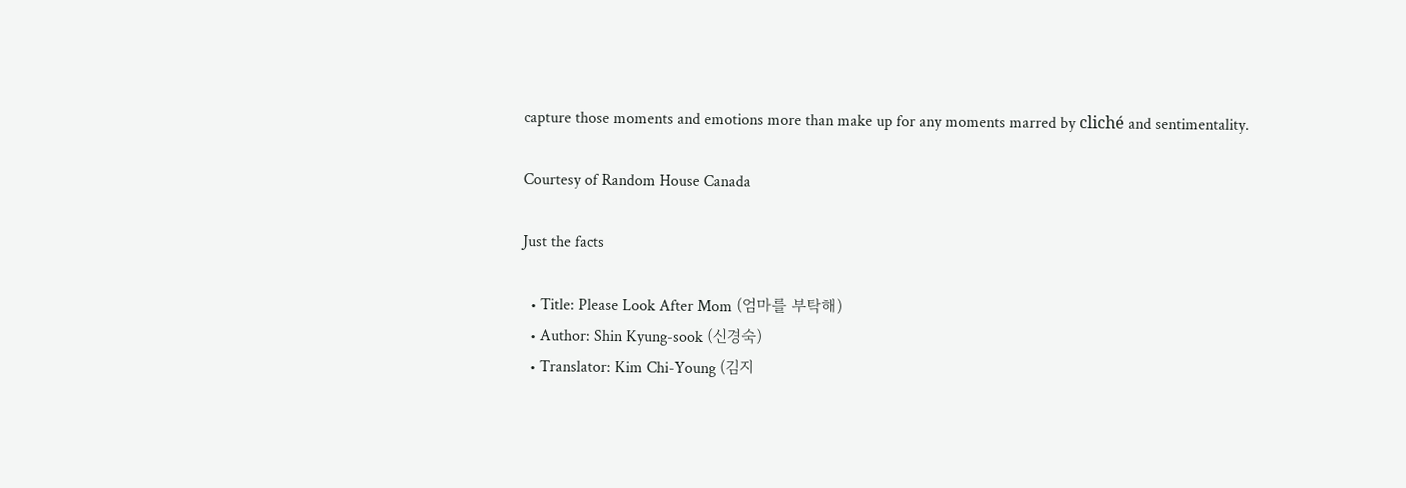capture those moments and emotions more than make up for any moments marred by cliché and sentimentality.

Courtesy of Random House Canada

Just the facts

  • Title: Please Look After Mom (엄마를 부탁해)
  • Author: Shin Kyung-sook (신경숙)
  • Translator: Kim Chi-Young (김지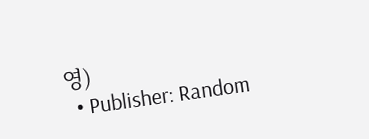영)
  • Publisher: Random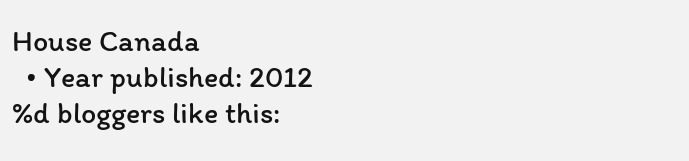House Canada
  • Year published: 2012
%d bloggers like this: